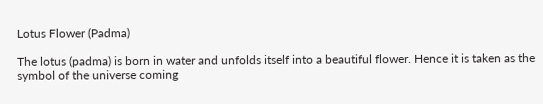Lotus Flower (Padma)

The lotus (padma) is born in water and unfolds itself into a beautiful flower. Hence it is taken as the symbol of the universe coming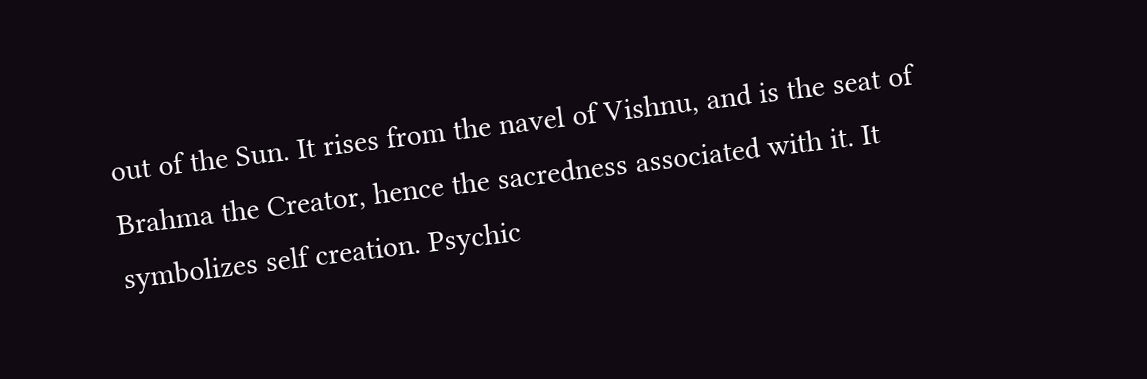out of the Sun. It rises from the navel of Vishnu, and is the seat of Brahma the Creator, hence the sacredness associated with it. It symbolizes self creation. Psychic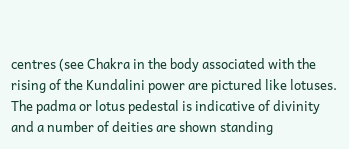centres (see Chakra in the body associated with the rising of the Kundalini power are pictured like lotuses. The padma or lotus pedestal is indicative of divinity and a number of deities are shown standing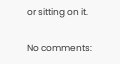or sitting on it.

No comments: